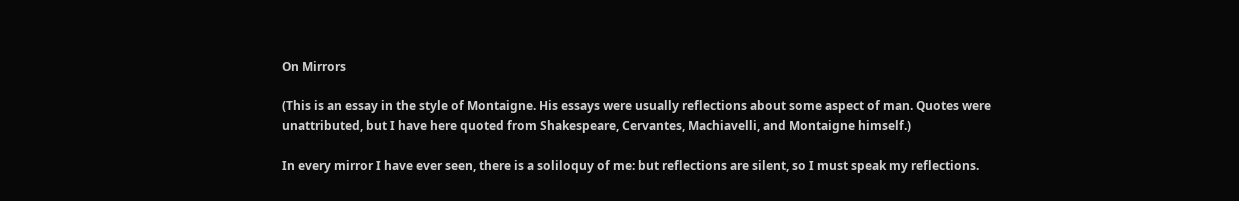On Mirrors

(This is an essay in the style of Montaigne. His essays were usually reflections about some aspect of man. Quotes were unattributed, but I have here quoted from Shakespeare, Cervantes, Machiavelli, and Montaigne himself.)

In every mirror I have ever seen, there is a soliloquy of me: but reflections are silent, so I must speak my reflections.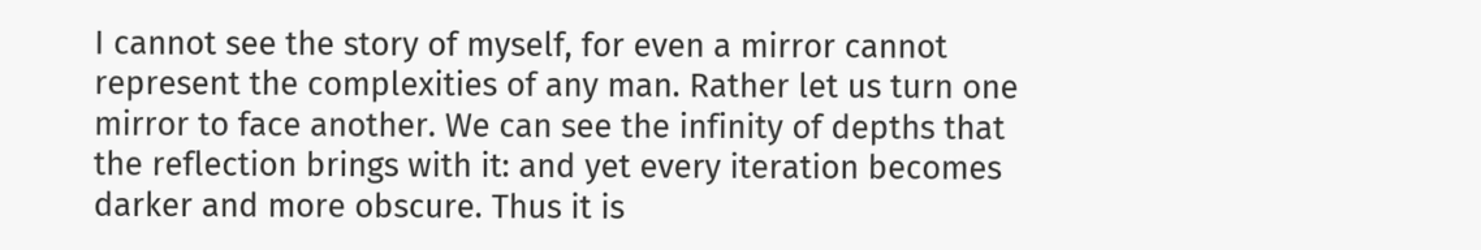I cannot see the story of myself, for even a mirror cannot represent the complexities of any man. Rather let us turn one mirror to face another. We can see the infinity of depths that the reflection brings with it: and yet every iteration becomes darker and more obscure. Thus it is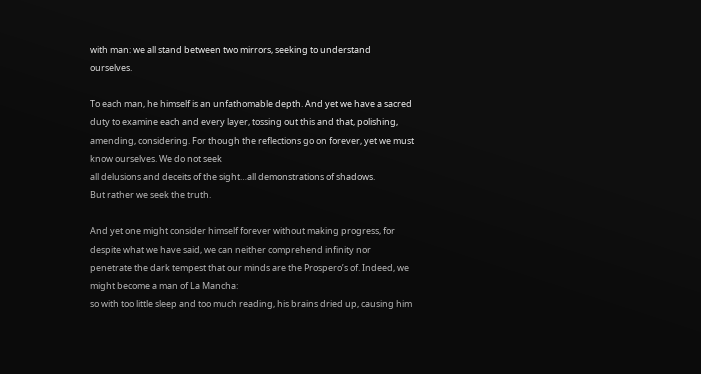with man: we all stand between two mirrors, seeking to understand ourselves.

To each man, he himself is an unfathomable depth. And yet we have a sacred duty to examine each and every layer, tossing out this and that, polishing, amending, considering. For though the reflections go on forever, yet we must know ourselves. We do not seek
all delusions and deceits of the sight…all demonstrations of shadows.
But rather we seek the truth.

And yet one might consider himself forever without making progress, for despite what we have said, we can neither comprehend infinity nor penetrate the dark tempest that our minds are the Prospero’s of. Indeed, we might become a man of La Mancha:
so with too little sleep and too much reading, his brains dried up, causing him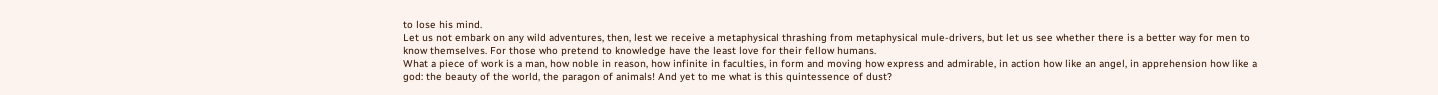to lose his mind.
Let us not embark on any wild adventures, then, lest we receive a metaphysical thrashing from metaphysical mule-drivers, but let us see whether there is a better way for men to know themselves. For those who pretend to knowledge have the least love for their fellow humans.
What a piece of work is a man, how noble in reason, how infinite in faculties, in form and moving how express and admirable, in action how like an angel, in apprehension how like a god: the beauty of the world, the paragon of animals! And yet to me what is this quintessence of dust?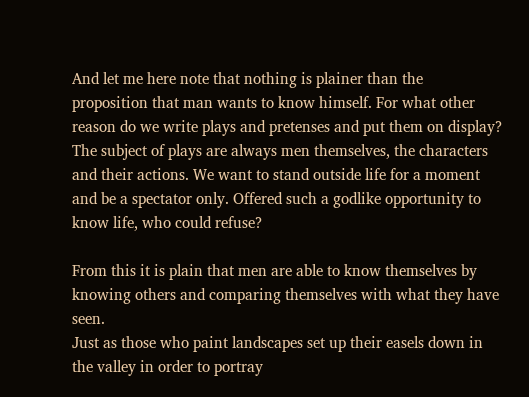And let me here note that nothing is plainer than the proposition that man wants to know himself. For what other reason do we write plays and pretenses and put them on display? The subject of plays are always men themselves, the characters and their actions. We want to stand outside life for a moment and be a spectator only. Offered such a godlike opportunity to know life, who could refuse?

From this it is plain that men are able to know themselves by knowing others and comparing themselves with what they have seen.
Just as those who paint landscapes set up their easels down in the valley in order to portray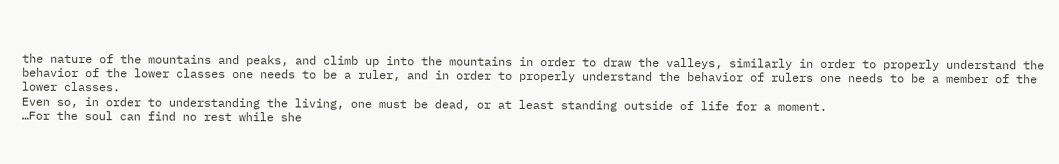the nature of the mountains and peaks, and climb up into the mountains in order to draw the valleys, similarly in order to properly understand the behavior of the lower classes one needs to be a ruler, and in order to properly understand the behavior of rulers one needs to be a member of the lower classes.
Even so, in order to understanding the living, one must be dead, or at least standing outside of life for a moment.
…For the soul can find no rest while she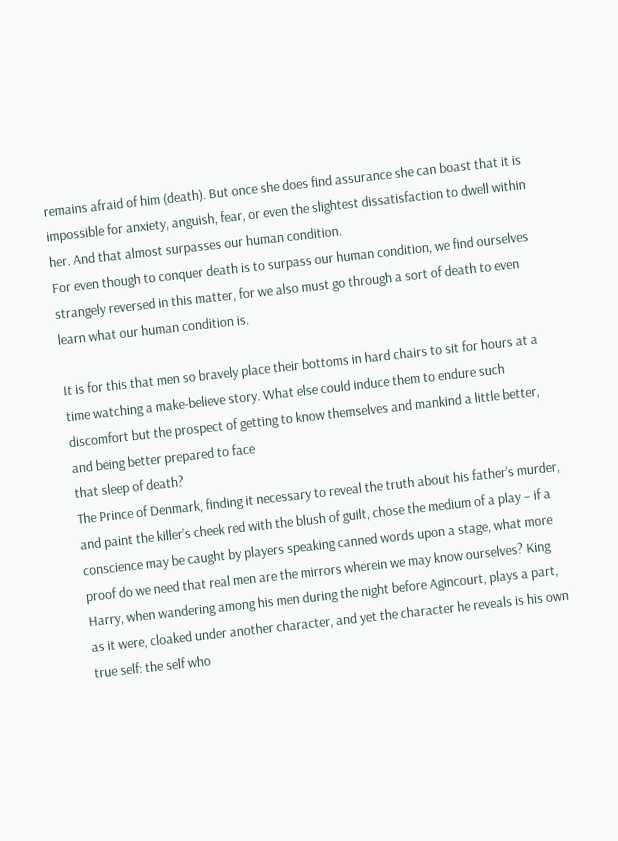remains afraid of him (death). But once she does find assurance she can boast that it is impossible for anxiety, anguish, fear, or even the slightest dissatisfaction to dwell within her. And that almost surpasses our human condition.
For even though to conquer death is to surpass our human condition, we find ourselves strangely reversed in this matter, for we also must go through a sort of death to even learn what our human condition is.

It is for this that men so bravely place their bottoms in hard chairs to sit for hours at a time watching a make-believe story. What else could induce them to endure such discomfort but the prospect of getting to know themselves and mankind a little better, and being better prepared to face
that sleep of death?
The Prince of Denmark, finding it necessary to reveal the truth about his father’s murder, and paint the killer’s cheek red with the blush of guilt, chose the medium of a play – if a conscience may be caught by players speaking canned words upon a stage, what more proof do we need that real men are the mirrors wherein we may know ourselves? King Harry, when wandering among his men during the night before Agincourt, plays a part, as it were, cloaked under another character, and yet the character he reveals is his own true self: the self who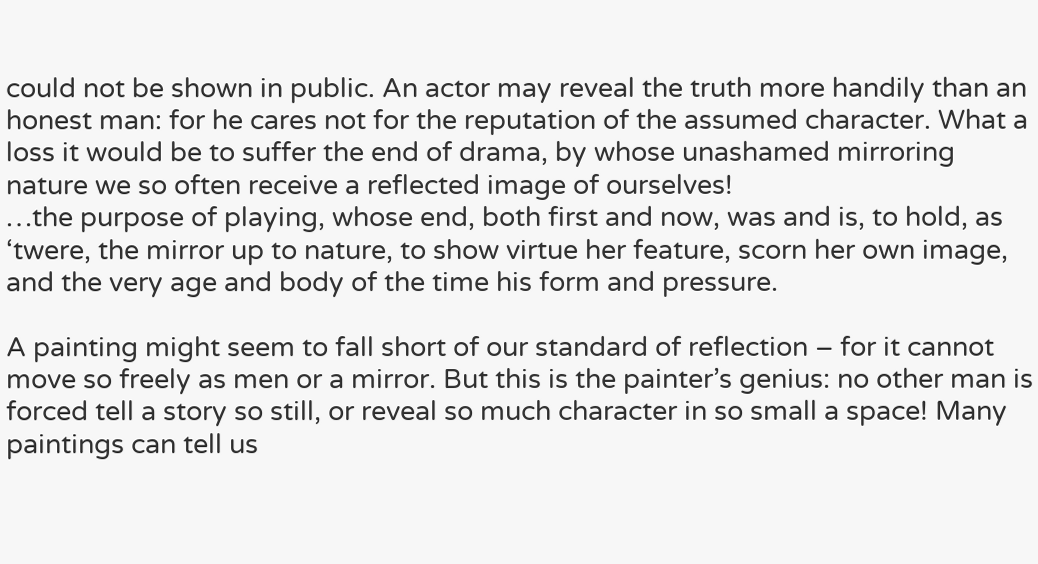could not be shown in public. An actor may reveal the truth more handily than an honest man: for he cares not for the reputation of the assumed character. What a loss it would be to suffer the end of drama, by whose unashamed mirroring nature we so often receive a reflected image of ourselves!
…the purpose of playing, whose end, both first and now, was and is, to hold, as ‘twere, the mirror up to nature, to show virtue her feature, scorn her own image, and the very age and body of the time his form and pressure.

A painting might seem to fall short of our standard of reflection – for it cannot move so freely as men or a mirror. But this is the painter’s genius: no other man is forced tell a story so still, or reveal so much character in so small a space! Many paintings can tell us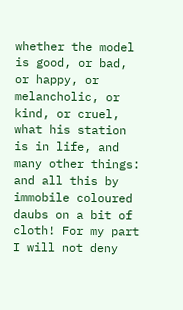whether the model is good, or bad, or happy, or melancholic, or kind, or cruel, what his station is in life, and many other things: and all this by immobile coloured daubs on a bit of cloth! For my part I will not deny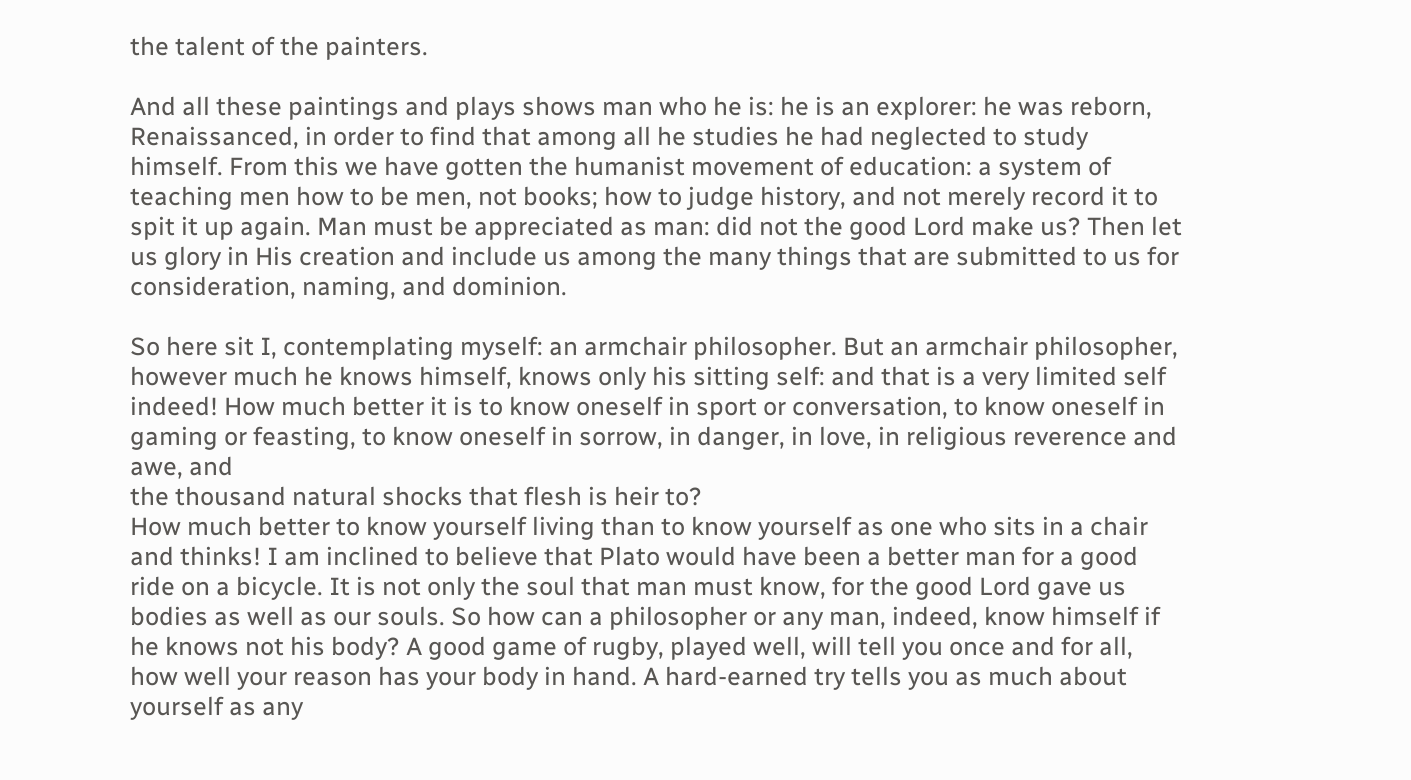the talent of the painters.

And all these paintings and plays shows man who he is: he is an explorer: he was reborn, Renaissanced, in order to find that among all he studies he had neglected to study himself. From this we have gotten the humanist movement of education: a system of teaching men how to be men, not books; how to judge history, and not merely record it to spit it up again. Man must be appreciated as man: did not the good Lord make us? Then let us glory in His creation and include us among the many things that are submitted to us for consideration, naming, and dominion.

So here sit I, contemplating myself: an armchair philosopher. But an armchair philosopher, however much he knows himself, knows only his sitting self: and that is a very limited self indeed! How much better it is to know oneself in sport or conversation, to know oneself in gaming or feasting, to know oneself in sorrow, in danger, in love, in religious reverence and awe, and
the thousand natural shocks that flesh is heir to?
How much better to know yourself living than to know yourself as one who sits in a chair and thinks! I am inclined to believe that Plato would have been a better man for a good ride on a bicycle. It is not only the soul that man must know, for the good Lord gave us bodies as well as our souls. So how can a philosopher or any man, indeed, know himself if he knows not his body? A good game of rugby, played well, will tell you once and for all, how well your reason has your body in hand. A hard-earned try tells you as much about yourself as any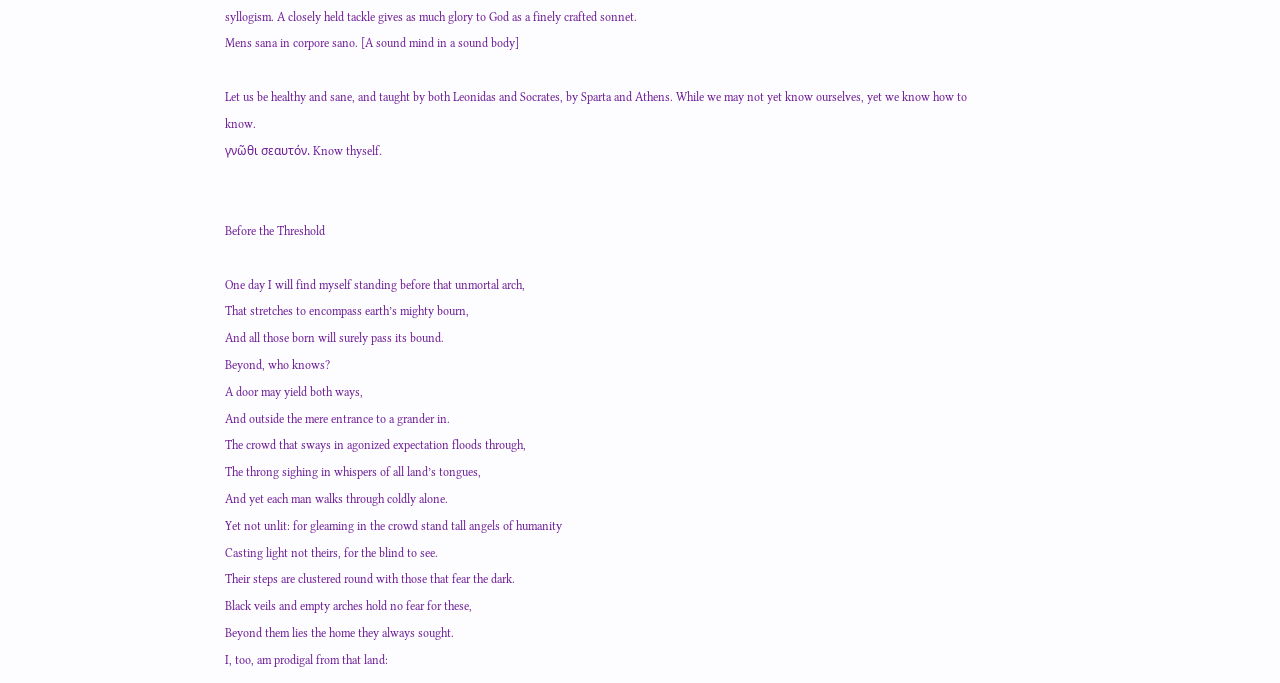syllogism. A closely held tackle gives as much glory to God as a finely crafted sonnet.
Mens sana in corpore sano. [A sound mind in a sound body]

Let us be healthy and sane, and taught by both Leonidas and Socrates, by Sparta and Athens. While we may not yet know ourselves, yet we know how to know.
γνῶθι σεαυτόν. Know thyself.


Before the Threshold

One day I will find myself standing before that unmortal arch,
That stretches to encompass earth’s mighty bourn,
And all those born will surely pass its bound.
Beyond, who knows?
A door may yield both ways,
And outside the mere entrance to a grander in.
The crowd that sways in agonized expectation floods through,
The throng sighing in whispers of all land’s tongues,
And yet each man walks through coldly alone.
Yet not unlit: for gleaming in the crowd stand tall angels of humanity
Casting light not theirs, for the blind to see.
Their steps are clustered round with those that fear the dark.
Black veils and empty arches hold no fear for these,
Beyond them lies the home they always sought.
I, too, am prodigal from that land: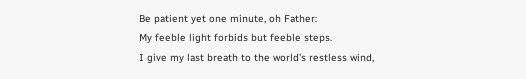Be patient yet one minute, oh Father:
My feeble light forbids but feeble steps.
I give my last breath to the world’s restless wind,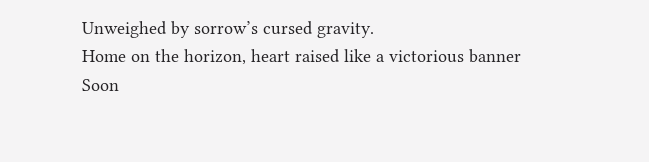Unweighed by sorrow’s cursed gravity.
Home on the horizon, heart raised like a victorious banner
Soon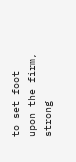to set foot upon the firm, strong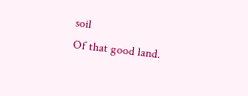soil
Of that good land.